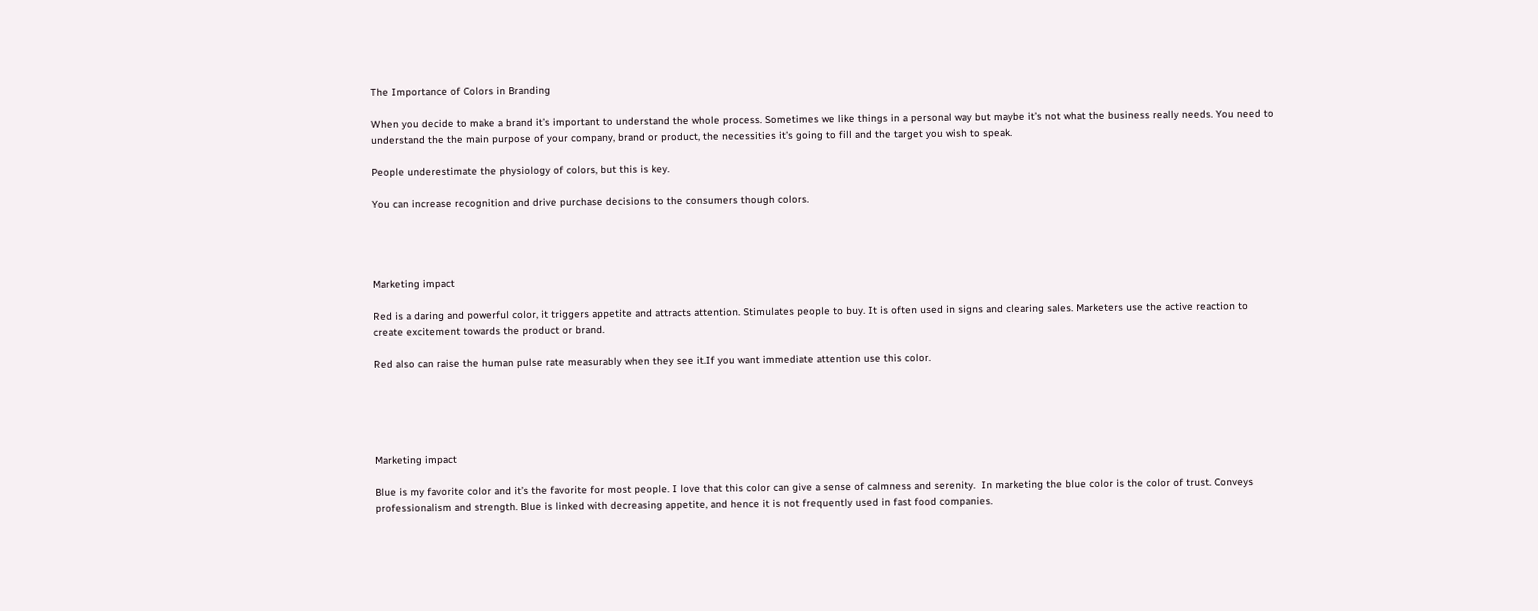The Importance of Colors in Branding

When you decide to make a brand it’s important to understand the whole process. Sometimes we like things in a personal way but maybe it’s not what the business really needs. You need to understand the the main purpose of your company, brand or product, the necessities it’s going to fill and the target you wish to speak.

People underestimate the physiology of colors, but this is key.

You can increase recognition and drive purchase decisions to the consumers though colors.




Marketing impact

Red is a daring and powerful color, it triggers appetite and attracts attention. Stimulates people to buy. It is often used in signs and clearing sales. Marketers use the active reaction to create excitement towards the product or brand.

Red also can raise the human pulse rate measurably when they see it.If you want immediate attention use this color.





Marketing impact

Blue is my favorite color and it’s the favorite for most people. I love that this color can give a sense of calmness and serenity.  In marketing the blue color is the color of trust. Conveys professionalism and strength. Blue is linked with decreasing appetite, and hence it is not frequently used in fast food companies.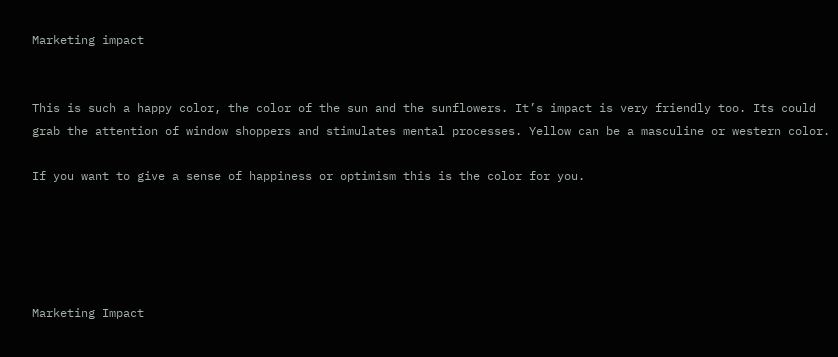Marketing impact


This is such a happy color, the color of the sun and the sunflowers. It’s impact is very friendly too. Its could grab the attention of window shoppers and stimulates mental processes. Yellow can be a masculine or western color.

If you want to give a sense of happiness or optimism this is the color for you.





Marketing Impact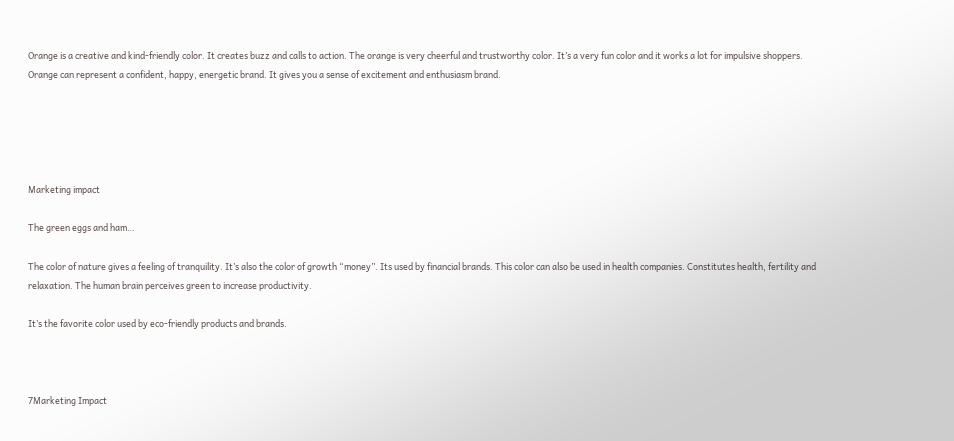Orange is a creative and kind-friendly color. It creates buzz and calls to action. The orange is very cheerful and trustworthy color. It’s a very fun color and it works a lot for impulsive shoppers. Orange can represent a confident, happy, energetic brand. It gives you a sense of excitement and enthusiasm brand.





Marketing impact

The green eggs and ham…

The color of nature gives a feeling of tranquility. It’s also the color of growth “money”. Its used by financial brands. This color can also be used in health companies. Constitutes health, fertility and relaxation. The human brain perceives green to increase productivity.

It’s the favorite color used by eco-friendly products and brands.



7Marketing Impact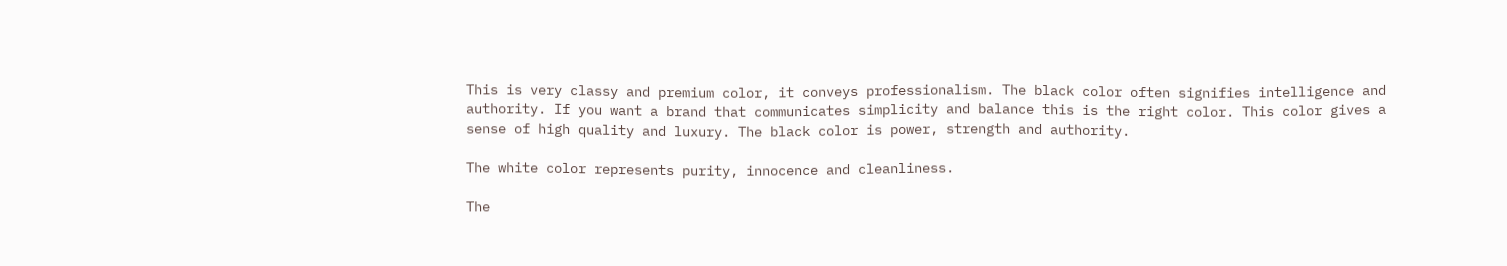This is very classy and premium color, it conveys professionalism. The black color often signifies intelligence and authority. If you want a brand that communicates simplicity and balance this is the right color. This color gives a sense of high quality and luxury. The black color is power, strength and authority.

The white color represents purity, innocence and cleanliness.

The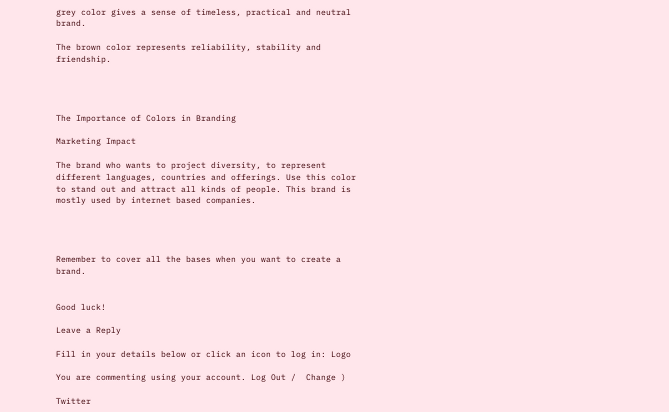grey color gives a sense of timeless, practical and neutral brand.

The brown color represents reliability, stability and friendship.




The Importance of Colors in Branding

Marketing Impact

The brand who wants to project diversity, to represent different languages, countries and offerings. Use this color to stand out and attract all kinds of people. This brand is mostly used by internet based companies.




Remember to cover all the bases when you want to create a brand.


Good luck!

Leave a Reply

Fill in your details below or click an icon to log in: Logo

You are commenting using your account. Log Out /  Change )

Twitter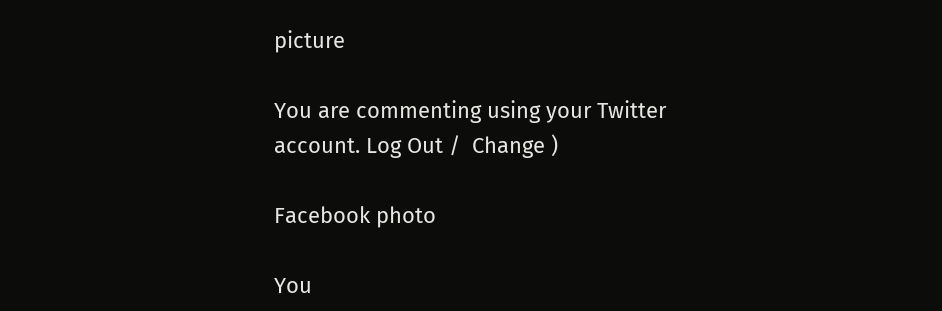picture

You are commenting using your Twitter account. Log Out /  Change )

Facebook photo

You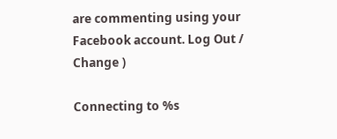are commenting using your Facebook account. Log Out /  Change )

Connecting to %s